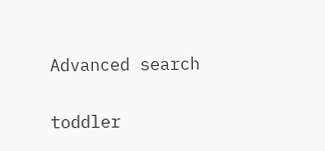Advanced search

toddler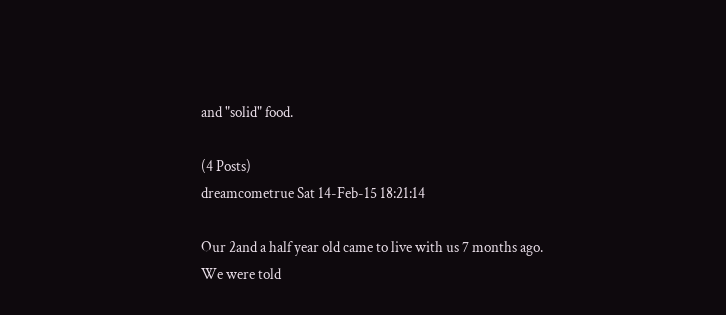and "solid" food.

(4 Posts)
dreamcometrue Sat 14-Feb-15 18:21:14

Our 2and a half year old came to live with us 7 months ago.
We were told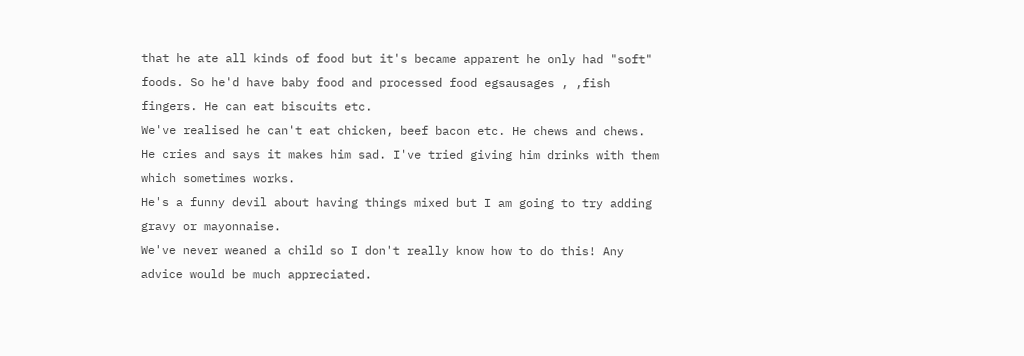that he ate all kinds of food but it's became apparent he only had "soft" foods. So he'd have baby food and processed food egsausages , ,fish fingers. He can eat biscuits etc.
We've realised he can't eat chicken, beef bacon etc. He chews and chews. He cries and says it makes him sad. I've tried giving him drinks with them which sometimes works.
He's a funny devil about having things mixed but I am going to try adding gravy or mayonnaise.
We've never weaned a child so I don't really know how to do this! Any advice would be much appreciated.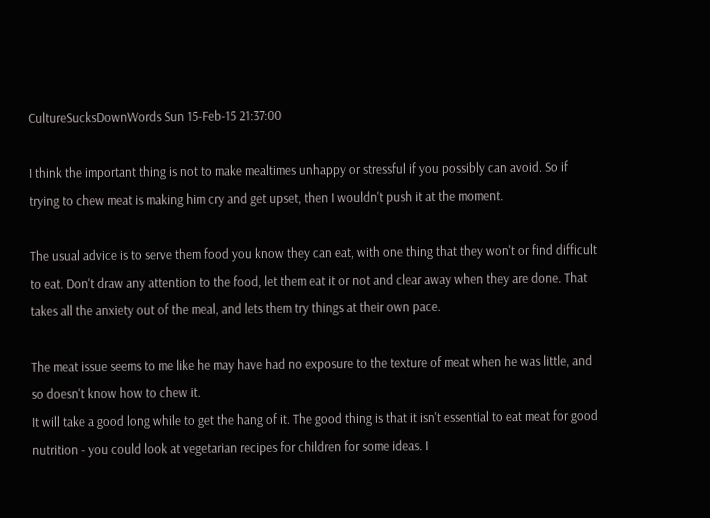CultureSucksDownWords Sun 15-Feb-15 21:37:00

I think the important thing is not to make mealtimes unhappy or stressful if you possibly can avoid. So if trying to chew meat is making him cry and get upset, then I wouldn't push it at the moment.

The usual advice is to serve them food you know they can eat, with one thing that they won't or find difficult to eat. Don't draw any attention to the food, let them eat it or not and clear away when they are done. That takes all the anxiety out of the meal, and lets them try things at their own pace.

The meat issue seems to me like he may have had no exposure to the texture of meat when he was little, and so doesn't know how to chew it.
It will take a good long while to get the hang of it. The good thing is that it isn't essential to eat meat for good nutrition - you could look at vegetarian recipes for children for some ideas. I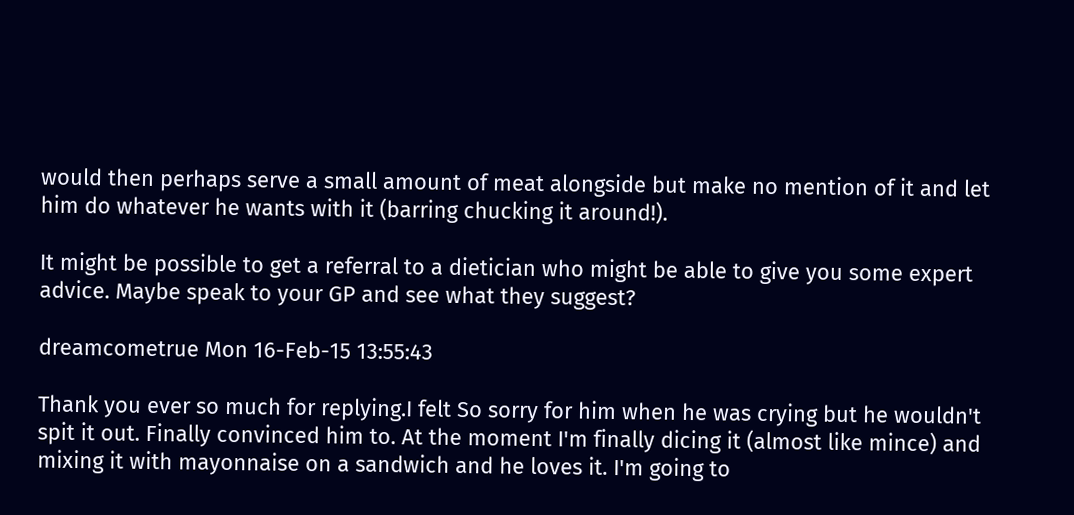would then perhaps serve a small amount of meat alongside but make no mention of it and let him do whatever he wants with it (barring chucking it around!).

It might be possible to get a referral to a dietician who might be able to give you some expert advice. Maybe speak to your GP and see what they suggest?

dreamcometrue Mon 16-Feb-15 13:55:43

Thank you ever so much for replying.I felt So sorry for him when he was crying but he wouldn't spit it out. Finally convinced him to. At the moment I'm finally dicing it (almost like mince) and mixing it with mayonnaise on a sandwich and he loves it. I'm going to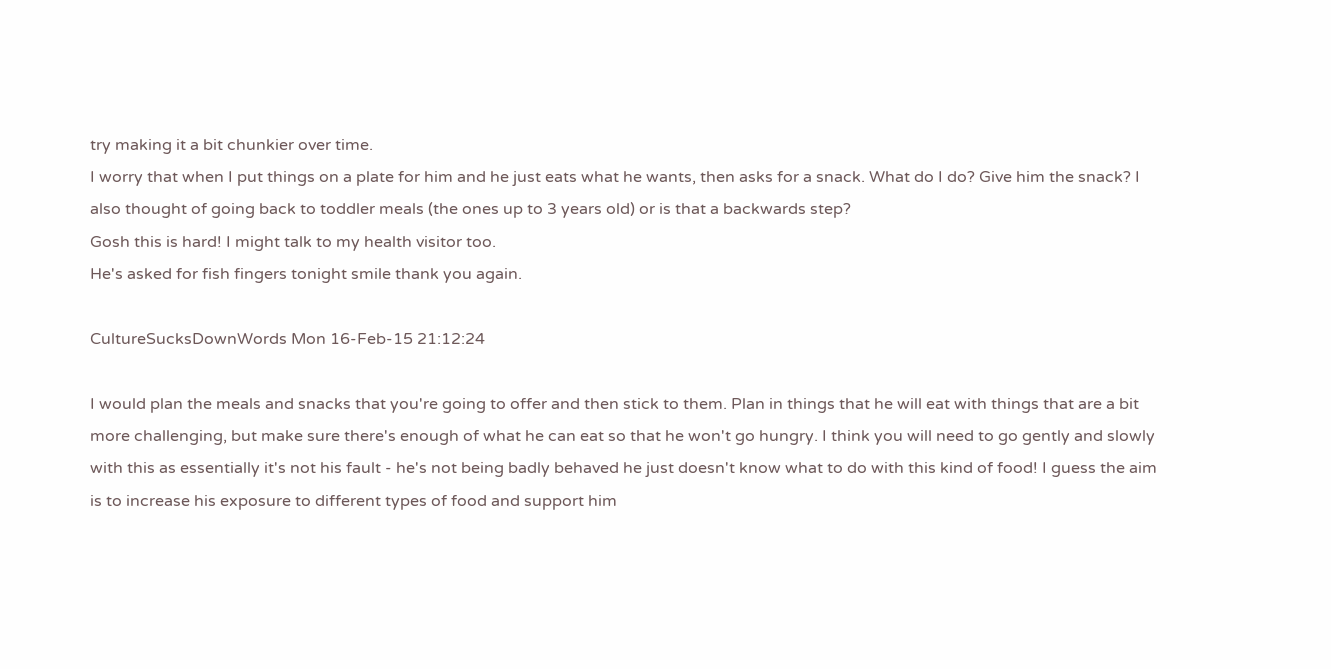try making it a bit chunkier over time.
I worry that when I put things on a plate for him and he just eats what he wants, then asks for a snack. What do I do? Give him the snack? I also thought of going back to toddler meals (the ones up to 3 years old) or is that a backwards step?
Gosh this is hard! I might talk to my health visitor too.
He's asked for fish fingers tonight smile thank you again.

CultureSucksDownWords Mon 16-Feb-15 21:12:24

I would plan the meals and snacks that you're going to offer and then stick to them. Plan in things that he will eat with things that are a bit more challenging, but make sure there's enough of what he can eat so that he won't go hungry. I think you will need to go gently and slowly with this as essentially it's not his fault - he's not being badly behaved he just doesn't know what to do with this kind of food! I guess the aim is to increase his exposure to different types of food and support him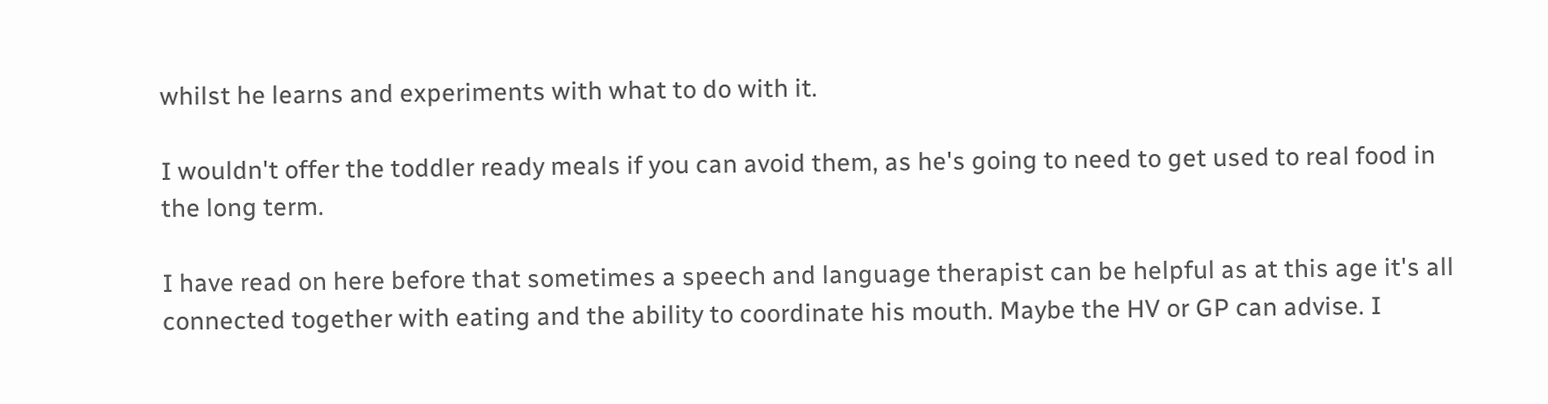whilst he learns and experiments with what to do with it.

I wouldn't offer the toddler ready meals if you can avoid them, as he's going to need to get used to real food in the long term.

I have read on here before that sometimes a speech and language therapist can be helpful as at this age it's all connected together with eating and the ability to coordinate his mouth. Maybe the HV or GP can advise. I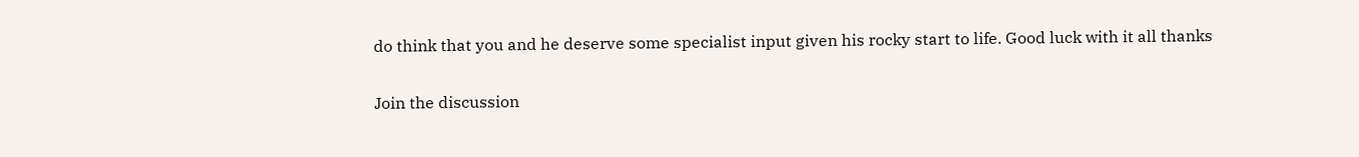do think that you and he deserve some specialist input given his rocky start to life. Good luck with it all thanks

Join the discussion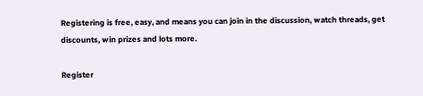Registering is free, easy, and means you can join in the discussion, watch threads, get discounts, win prizes and lots more.

Register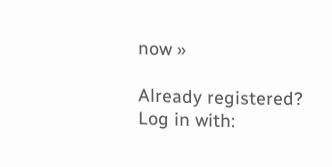now »

Already registered? Log in with: